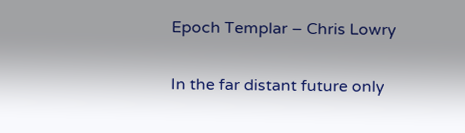Epoch Templar – Chris Lowry

In the far distant future only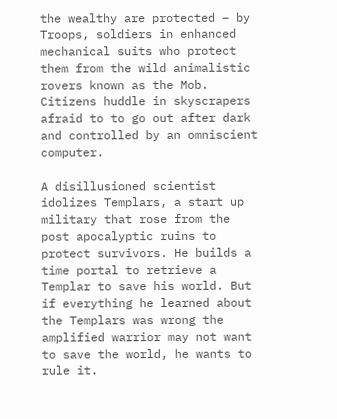the wealthy are protected – by Troops, soldiers in enhanced mechanical suits who protect them from the wild animalistic rovers known as the Mob. Citizens huddle in skyscrapers afraid to to go out after dark and controlled by an omniscient computer.

A disillusioned scientist idolizes Templars, a start up military that rose from the post apocalyptic ruins to protect survivors. He builds a time portal to retrieve a Templar to save his world. But if everything he learned about the Templars was wrong the amplified warrior may not want to save the world, he wants to rule it.